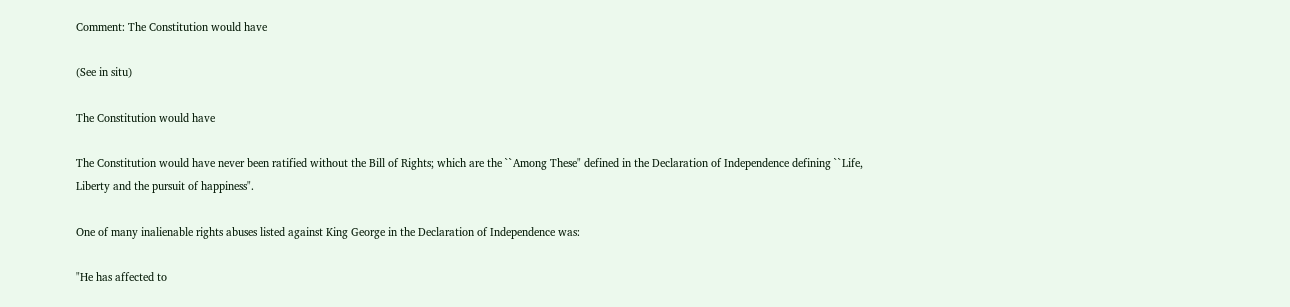Comment: The Constitution would have

(See in situ)

The Constitution would have

The Constitution would have never been ratified without the Bill of Rights; which are the ``Among These" defined in the Declaration of Independence defining ``Life, Liberty and the pursuit of happiness".

One of many inalienable rights abuses listed against King George in the Declaration of Independence was:

"He has affected to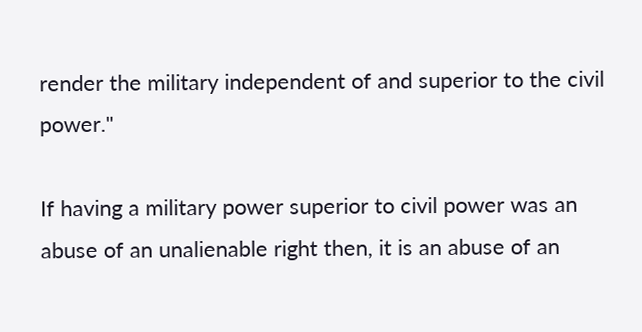render the military independent of and superior to the civil power."

If having a military power superior to civil power was an abuse of an unalienable right then, it is an abuse of an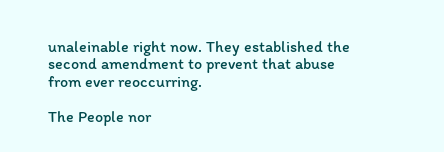unaleinable right now. They established the second amendment to prevent that abuse from ever reoccurring.

The People nor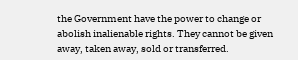the Government have the power to change or abolish inalienable rights. They cannot be given away, taken away, sold or transferred.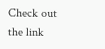Check out the link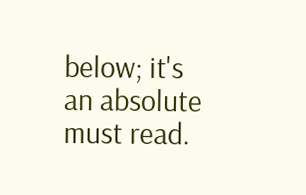below; it's an absolute must read.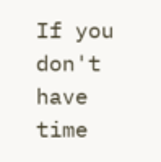If you don't have time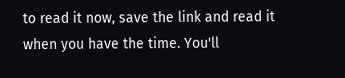to read it now, save the link and read it when you have the time. You'll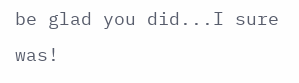be glad you did...I sure was!